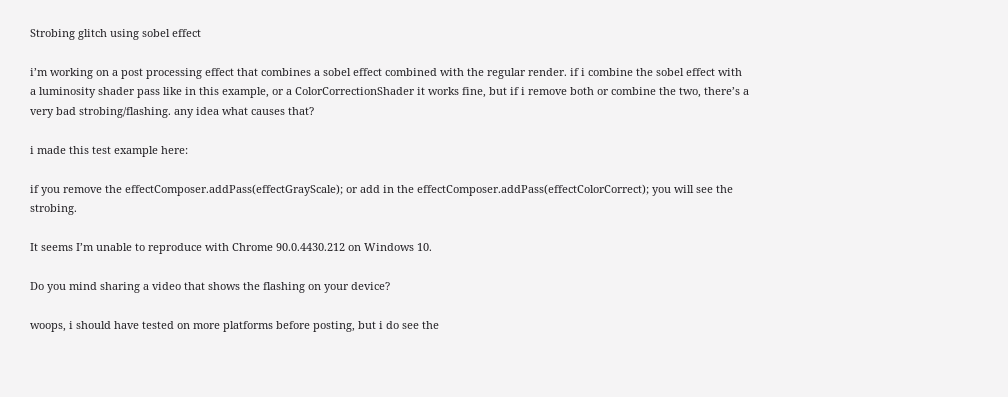Strobing glitch using sobel effect

i’m working on a post processing effect that combines a sobel effect combined with the regular render. if i combine the sobel effect with a luminosity shader pass like in this example, or a ColorCorrectionShader it works fine, but if i remove both or combine the two, there’s a very bad strobing/flashing. any idea what causes that?

i made this test example here:

if you remove the effectComposer.addPass(effectGrayScale); or add in the effectComposer.addPass(effectColorCorrect); you will see the strobing.

It seems I’m unable to reproduce with Chrome 90.0.4430.212 on Windows 10.

Do you mind sharing a video that shows the flashing on your device?

woops, i should have tested on more platforms before posting, but i do see the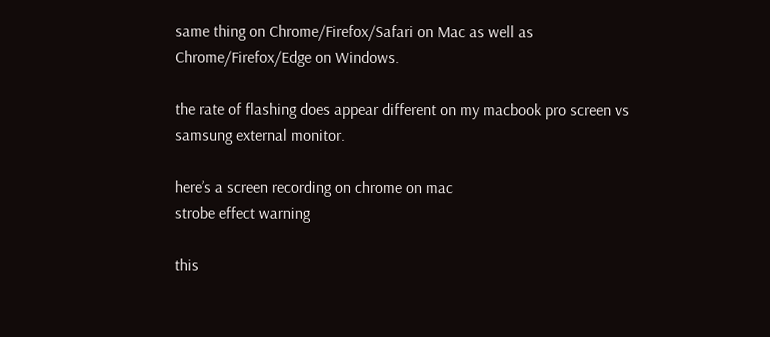same thing on Chrome/Firefox/Safari on Mac as well as Chrome/Firefox/Edge on Windows.

the rate of flashing does appear different on my macbook pro screen vs samsung external monitor.

here’s a screen recording on chrome on mac
strobe effect warning

this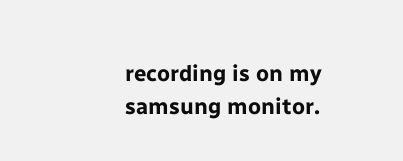recording is on my samsung monitor.